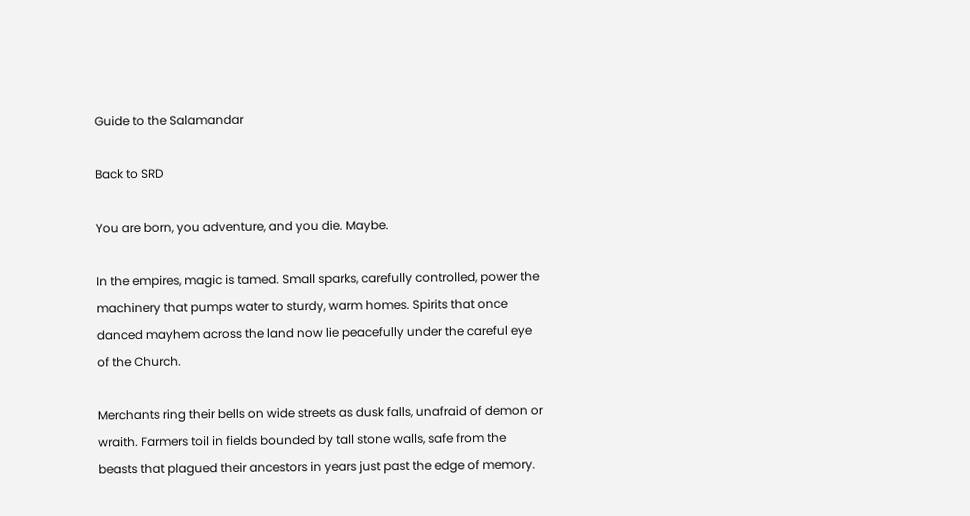Guide to the Salamandar

Back to SRD

You are born, you adventure, and you die. Maybe.

In the empires, magic is tamed. Small sparks, carefully controlled, power the machinery that pumps water to sturdy, warm homes. Spirits that once danced mayhem across the land now lie peacefully under the careful eye of the Church.

Merchants ring their bells on wide streets as dusk falls, unafraid of demon or wraith. Farmers toil in fields bounded by tall stone walls, safe from the beasts that plagued their ancestors in years just past the edge of memory.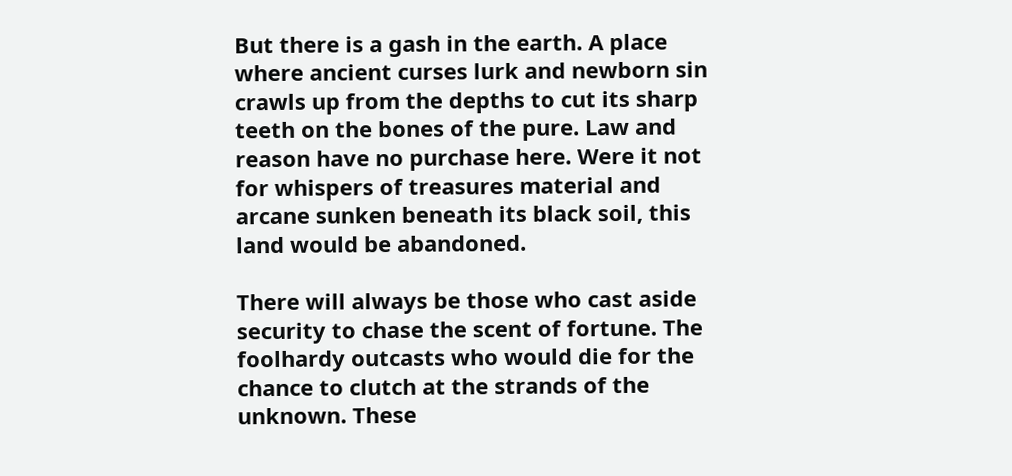But there is a gash in the earth. A place where ancient curses lurk and newborn sin crawls up from the depths to cut its sharp teeth on the bones of the pure. Law and reason have no purchase here. Were it not for whispers of treasures material and arcane sunken beneath its black soil, this land would be abandoned.

There will always be those who cast aside security to chase the scent of fortune. The foolhardy outcasts who would die for the chance to clutch at the strands of the unknown. These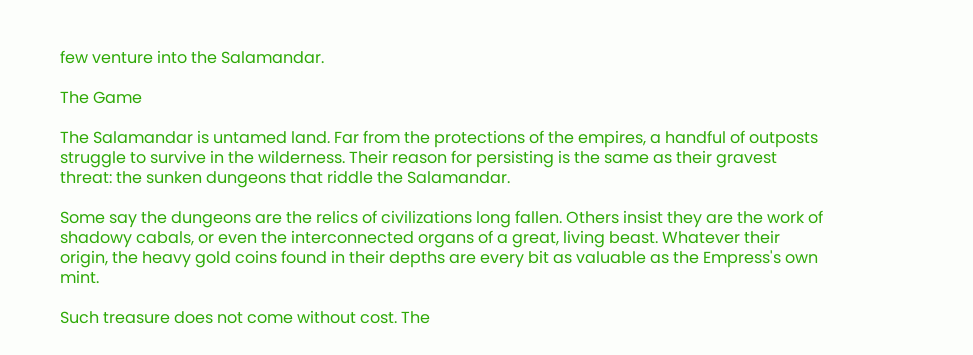few venture into the Salamandar.

The Game

The Salamandar is untamed land. Far from the protections of the empires, a handful of outposts struggle to survive in the wilderness. Their reason for persisting is the same as their gravest threat: the sunken dungeons that riddle the Salamandar.

Some say the dungeons are the relics of civilizations long fallen. Others insist they are the work of shadowy cabals, or even the interconnected organs of a great, living beast. Whatever their origin, the heavy gold coins found in their depths are every bit as valuable as the Empress's own mint.

Such treasure does not come without cost. The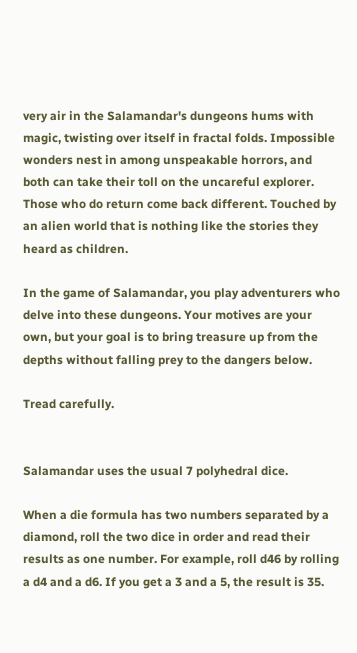very air in the Salamandar's dungeons hums with magic, twisting over itself in fractal folds. Impossible wonders nest in among unspeakable horrors, and both can take their toll on the uncareful explorer. Those who do return come back different. Touched by an alien world that is nothing like the stories they heard as children.

In the game of Salamandar, you play adventurers who delve into these dungeons. Your motives are your own, but your goal is to bring treasure up from the depths without falling prey to the dangers below.

Tread carefully.


Salamandar uses the usual 7 polyhedral dice.

When a die formula has two numbers separated by a diamond, roll the two dice in order and read their results as one number. For example, roll d46 by rolling a d4 and a d6. If you get a 3 and a 5, the result is 35.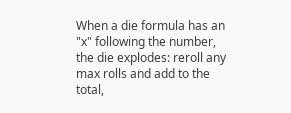When a die formula has an "x" following the number, the die explodes: reroll any max rolls and add to the total,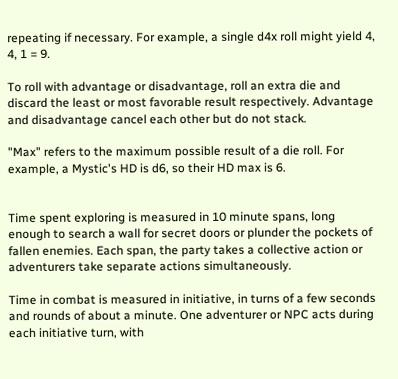repeating if necessary. For example, a single d4x roll might yield 4, 4, 1 = 9.

To roll with advantage or disadvantage, roll an extra die and discard the least or most favorable result respectively. Advantage and disadvantage cancel each other but do not stack.

"Max" refers to the maximum possible result of a die roll. For example, a Mystic's HD is d6, so their HD max is 6.


Time spent exploring is measured in 10 minute spans, long enough to search a wall for secret doors or plunder the pockets of fallen enemies. Each span, the party takes a collective action or adventurers take separate actions simultaneously.

Time in combat is measured in initiative, in turns of a few seconds and rounds of about a minute. One adventurer or NPC acts during each initiative turn, with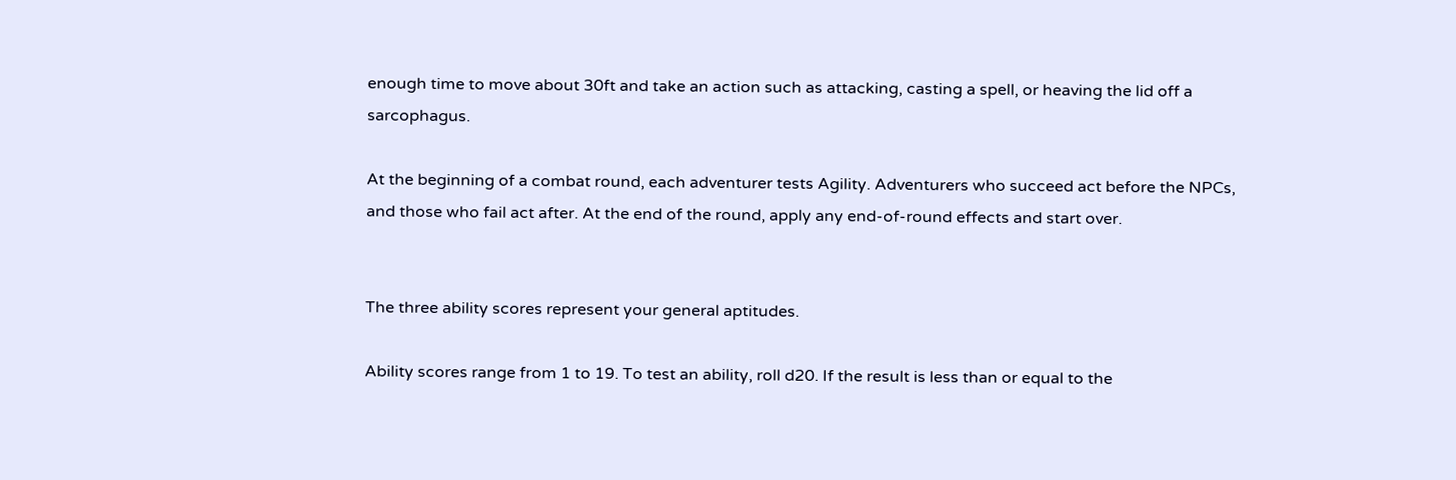enough time to move about 30ft and take an action such as attacking, casting a spell, or heaving the lid off a sarcophagus.

At the beginning of a combat round, each adventurer tests Agility. Adventurers who succeed act before the NPCs, and those who fail act after. At the end of the round, apply any end-of-round effects and start over.


The three ability scores represent your general aptitudes.

Ability scores range from 1 to 19. To test an ability, roll d20. If the result is less than or equal to the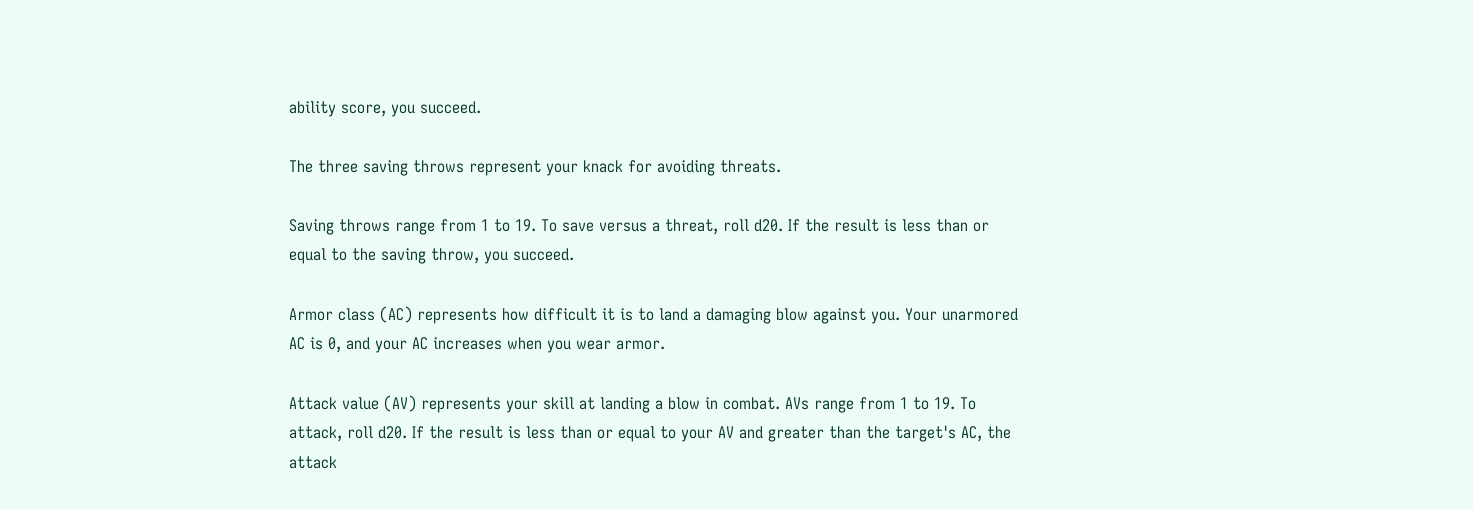ability score, you succeed.

The three saving throws represent your knack for avoiding threats.

Saving throws range from 1 to 19. To save versus a threat, roll d20. If the result is less than or equal to the saving throw, you succeed.

Armor class (AC) represents how difficult it is to land a damaging blow against you. Your unarmored AC is 0, and your AC increases when you wear armor.

Attack value (AV) represents your skill at landing a blow in combat. AVs range from 1 to 19. To attack, roll d20. If the result is less than or equal to your AV and greater than the target's AC, the attack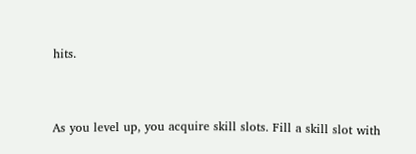hits.


As you level up, you acquire skill slots. Fill a skill slot with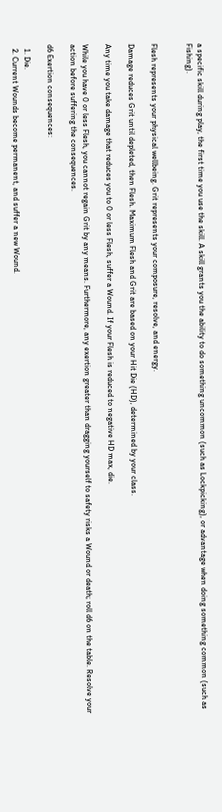a specific skill during play, the first time you use the skill. A skill grants you the ability to do something uncommon (such as Lockpicking), or advantage when doing something common (such as Fishing).


Flesh represents your physical wellbeing. Grit represents your composure, resolve, and energy.

Damage reduces Grit until depleted, then Flesh. Maximum Flesh and Grit are based on your Hit Die (HD), determined by your class.

Any time you take damage that reduces you to 0 or less Flesh, suffer a Wound. If your Flesh is reduced to negative HD max, die.

While you have 0 or less Flesh, you cannot regain Grit by any means. Furthermore, any exertion greater than dragging yourself to safety risks a Wound or death; roll d6 on the table. Resolve your action before suffering the consequences.

d6 Exertion consequences:

  1. Die.
  2. Current Wounds become permanent, and suffer a new Wound.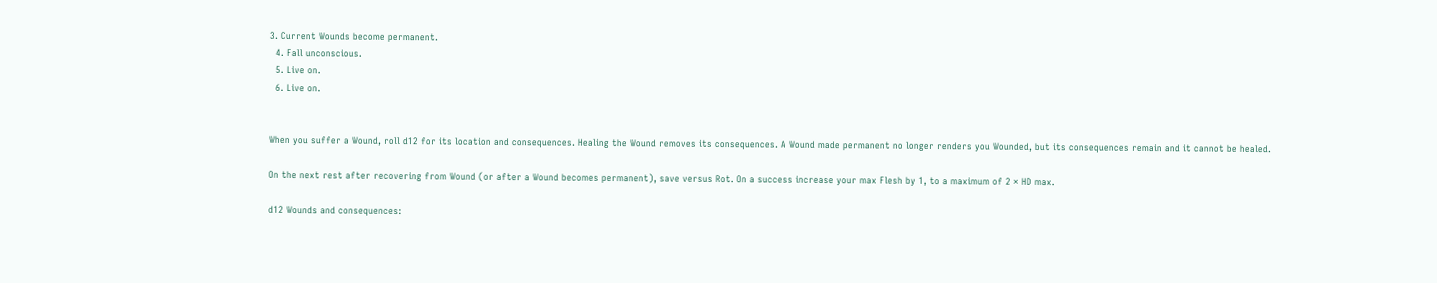3. Current Wounds become permanent.
  4. Fall unconscious.
  5. Live on.
  6. Live on.


When you suffer a Wound, roll d12 for its location and consequences. Healing the Wound removes its consequences. A Wound made permanent no longer renders you Wounded, but its consequences remain and it cannot be healed.

On the next rest after recovering from Wound (or after a Wound becomes permanent), save versus Rot. On a success increase your max Flesh by 1, to a maximum of 2 × HD max.

d12 Wounds and consequences: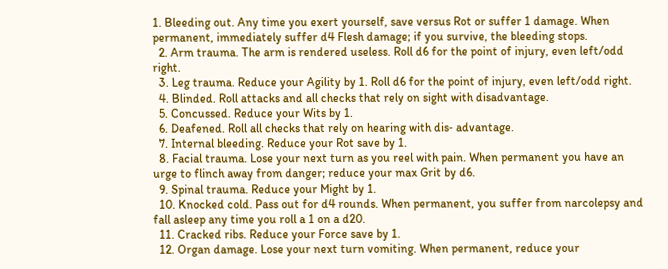1. Bleeding out. Any time you exert yourself, save versus Rot or suffer 1 damage. When permanent, immediately suffer d4 Flesh damage; if you survive, the bleeding stops.
  2. Arm trauma. The arm is rendered useless. Roll d6 for the point of injury, even left/odd right.
  3. Leg trauma. Reduce your Agility by 1. Roll d6 for the point of injury, even left/odd right.
  4. Blinded. Roll attacks and all checks that rely on sight with disadvantage.
  5. Concussed. Reduce your Wits by 1.
  6. Deafened. Roll all checks that rely on hearing with dis‐ advantage.
  7. Internal bleeding. Reduce your Rot save by 1.
  8. Facial trauma. Lose your next turn as you reel with pain. When permanent you have an urge to flinch away from danger; reduce your max Grit by d6.
  9. Spinal trauma. Reduce your Might by 1.
  10. Knocked cold. Pass out for d4 rounds. When permanent, you suffer from narcolepsy and fall asleep any time you roll a 1 on a d20.
  11. Cracked ribs. Reduce your Force save by 1.
  12. Organ damage. Lose your next turn vomiting. When permanent, reduce your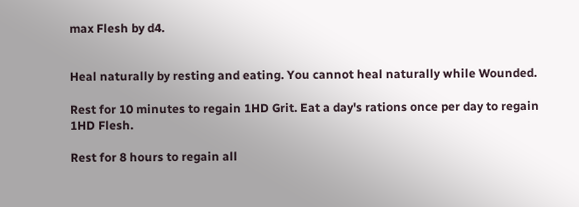max Flesh by d4.


Heal naturally by resting and eating. You cannot heal naturally while Wounded.

Rest for 10 minutes to regain 1HD Grit. Eat a day's rations once per day to regain 1HD Flesh.

Rest for 8 hours to regain all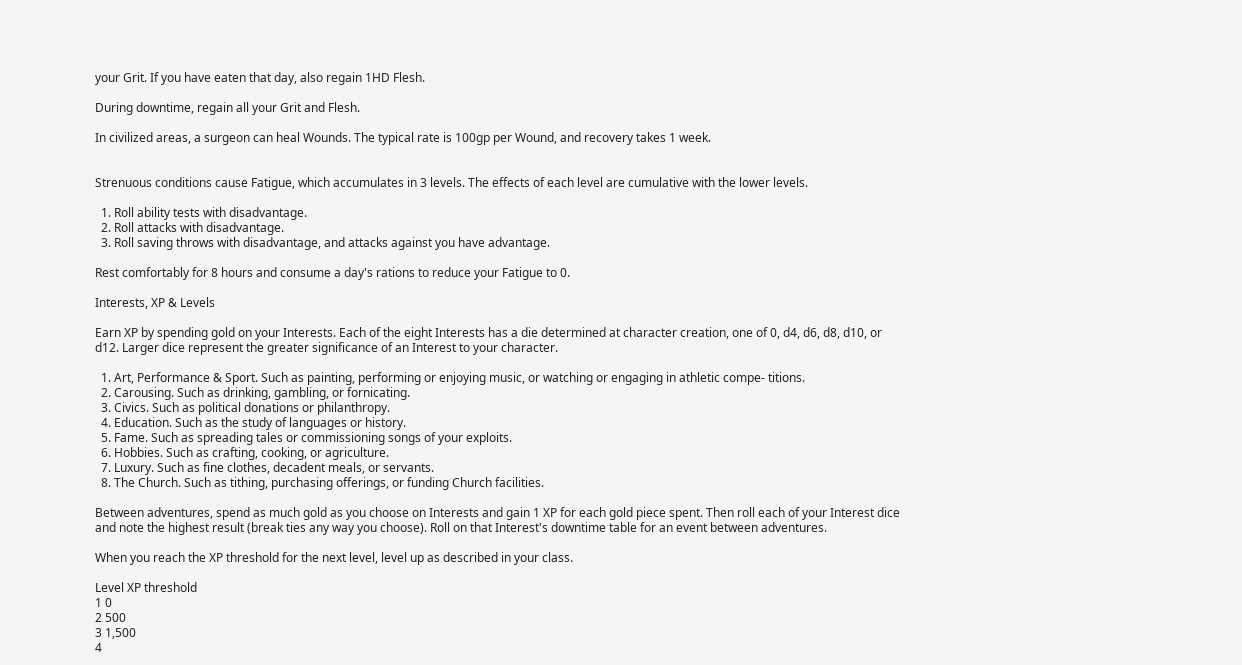your Grit. If you have eaten that day, also regain 1HD Flesh.

During downtime, regain all your Grit and Flesh.

In civilized areas, a surgeon can heal Wounds. The typical rate is 100gp per Wound, and recovery takes 1 week.


Strenuous conditions cause Fatigue, which accumulates in 3 levels. The effects of each level are cumulative with the lower levels.

  1. Roll ability tests with disadvantage.
  2. Roll attacks with disadvantage.
  3. Roll saving throws with disadvantage, and attacks against you have advantage.

Rest comfortably for 8 hours and consume a day's rations to reduce your Fatigue to 0.

Interests, XP & Levels

Earn XP by spending gold on your Interests. Each of the eight Interests has a die determined at character creation, one of 0, d4, d6, d8, d10, or d12. Larger dice represent the greater significance of an Interest to your character.

  1. Art, Performance & Sport. Such as painting, performing or enjoying music, or watching or engaging in athletic compe‐ titions.
  2. Carousing. Such as drinking, gambling, or fornicating.
  3. Civics. Such as political donations or philanthropy.
  4. Education. Such as the study of languages or history.
  5. Fame. Such as spreading tales or commissioning songs of your exploits.
  6. Hobbies. Such as crafting, cooking, or agriculture.
  7. Luxury. Such as fine clothes, decadent meals, or servants.
  8. The Church. Such as tithing, purchasing offerings, or funding Church facilities.

Between adventures, spend as much gold as you choose on Interests and gain 1 XP for each gold piece spent. Then roll each of your Interest dice and note the highest result (break ties any way you choose). Roll on that Interest's downtime table for an event between adventures.

When you reach the XP threshold for the next level, level up as described in your class.

Level XP threshold
1 0
2 500
3 1,500
4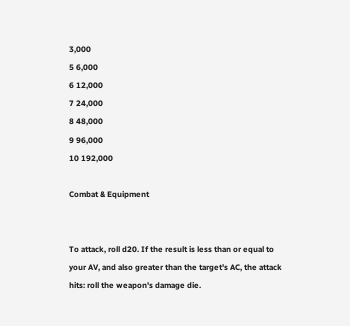3,000
5 6,000
6 12,000
7 24,000
8 48,000
9 96,000
10 192,000

Combat & Equipment


To attack, roll d20. If the result is less than or equal to your AV, and also greater than the target's AC, the attack hits: roll the weapon's damage die.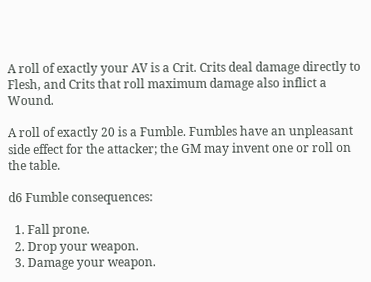A roll of exactly your AV is a Crit. Crits deal damage directly to Flesh, and Crits that roll maximum damage also inflict a Wound.

A roll of exactly 20 is a Fumble. Fumbles have an unpleasant side effect for the attacker; the GM may invent one or roll on the table.

d6 Fumble consequences:

  1. Fall prone.
  2. Drop your weapon.
  3. Damage your weapon.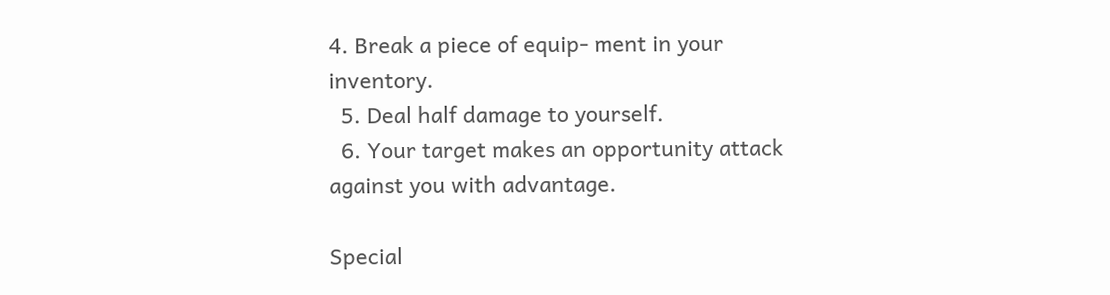4. Break a piece of equip‐ ment in your inventory.
  5. Deal half damage to yourself.
  6. Your target makes an opportunity attack against you with advantage.

Special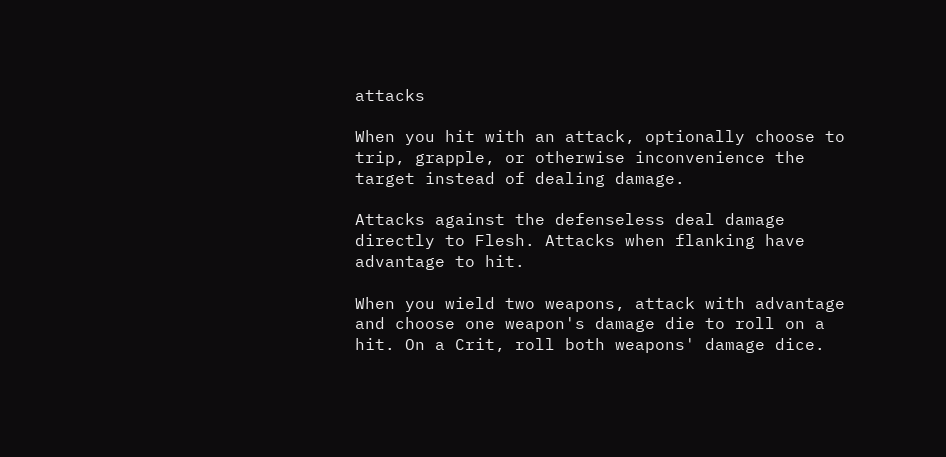attacks

When you hit with an attack, optionally choose to trip, grapple, or otherwise inconvenience the target instead of dealing damage.

Attacks against the defenseless deal damage directly to Flesh. Attacks when flanking have advantage to hit.

When you wield two weapons, attack with advantage and choose one weapon's damage die to roll on a hit. On a Crit, roll both weapons' damage dice.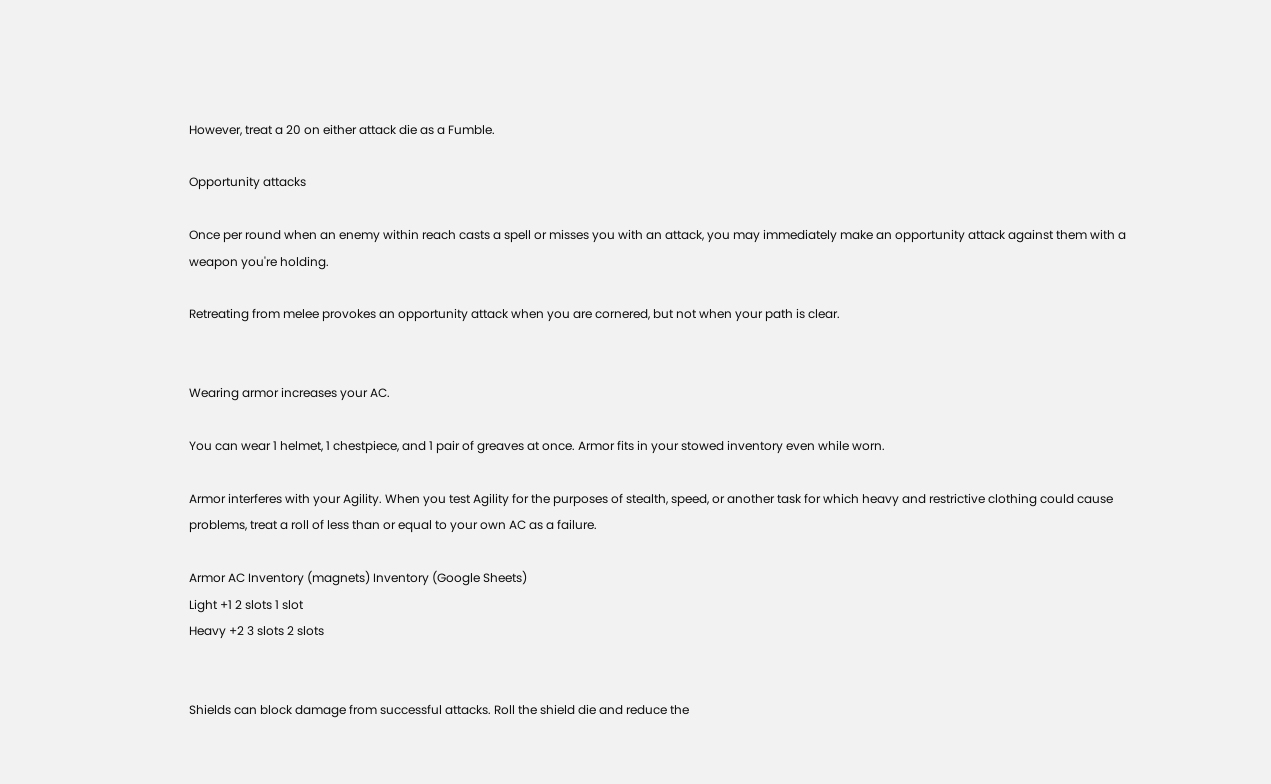However, treat a 20 on either attack die as a Fumble.

Opportunity attacks

Once per round when an enemy within reach casts a spell or misses you with an attack, you may immediately make an opportunity attack against them with a weapon you're holding.

Retreating from melee provokes an opportunity attack when you are cornered, but not when your path is clear.


Wearing armor increases your AC.

You can wear 1 helmet, 1 chestpiece, and 1 pair of greaves at once. Armor fits in your stowed inventory even while worn.

Armor interferes with your Agility. When you test Agility for the purposes of stealth, speed, or another task for which heavy and restrictive clothing could cause problems, treat a roll of less than or equal to your own AC as a failure.

Armor AC Inventory (magnets) Inventory (Google Sheets)
Light +1 2 slots 1 slot
Heavy +2 3 slots 2 slots


Shields can block damage from successful attacks. Roll the shield die and reduce the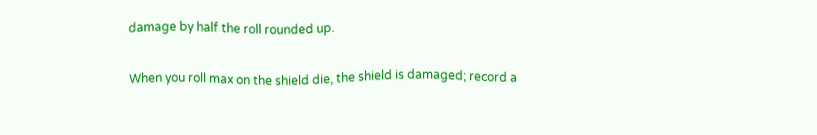damage by half the roll rounded up.

When you roll max on the shield die, the shield is damaged; record a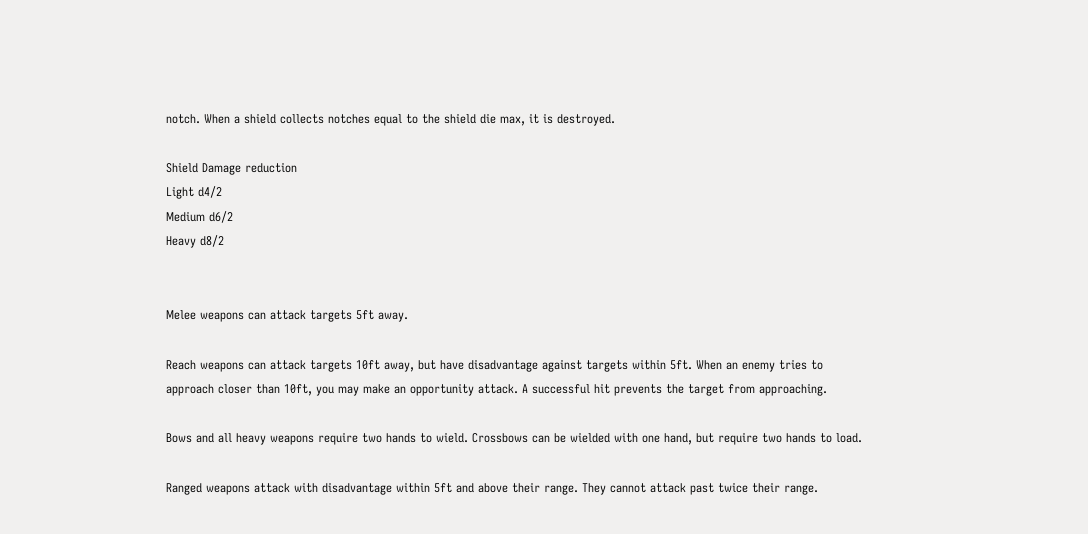notch. When a shield collects notches equal to the shield die max, it is destroyed.

Shield Damage reduction
Light d4/2
Medium d6/2
Heavy d8/2


Melee weapons can attack targets 5ft away.

Reach weapons can attack targets 10ft away, but have disadvantage against targets within 5ft. When an enemy tries to approach closer than 10ft, you may make an opportunity attack. A successful hit prevents the target from approaching.

Bows and all heavy weapons require two hands to wield. Crossbows can be wielded with one hand, but require two hands to load.

Ranged weapons attack with disadvantage within 5ft and above their range. They cannot attack past twice their range.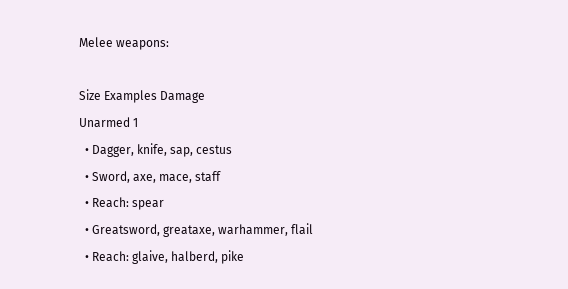Melee weapons:

Size Examples Damage
Unarmed 1
  • Dagger, knife, sap, cestus
  • Sword, axe, mace, staff
  • Reach: spear
  • Greatsword, greataxe, warhammer, flail
  • Reach: glaive, halberd, pike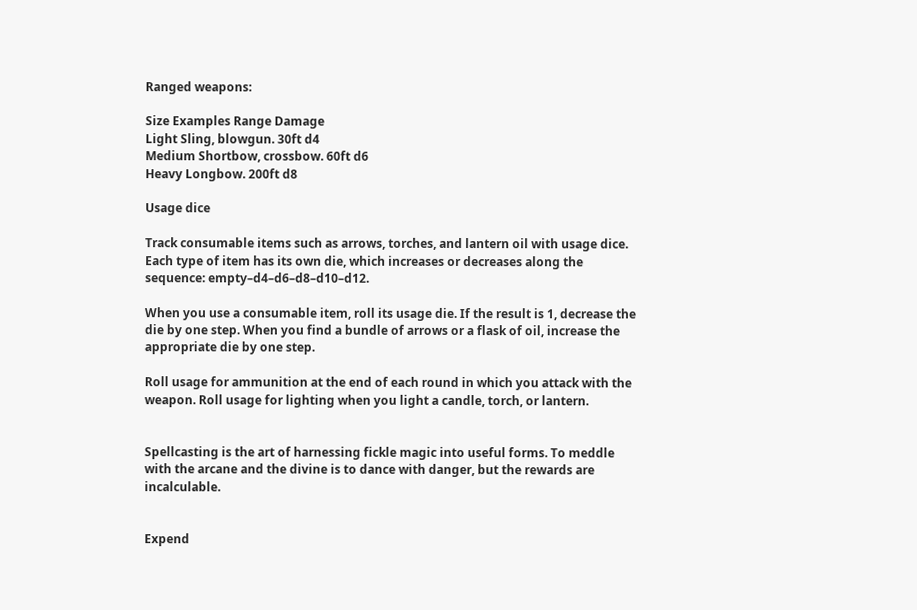Ranged weapons:

Size Examples Range Damage
Light Sling, blowgun. 30ft d4
Medium Shortbow, crossbow. 60ft d6
Heavy Longbow. 200ft d8

Usage dice

Track consumable items such as arrows, torches, and lantern oil with usage dice. Each type of item has its own die, which increases or decreases along the sequence: empty–d4–d6–d8–d10–d12.

When you use a consumable item, roll its usage die. If the result is 1, decrease the die by one step. When you find a bundle of arrows or a flask of oil, increase the appropriate die by one step.

Roll usage for ammunition at the end of each round in which you attack with the weapon. Roll usage for lighting when you light a candle, torch, or lantern.


Spellcasting is the art of harnessing fickle magic into useful forms. To meddle with the arcane and the divine is to dance with danger, but the rewards are incalculable.


Expend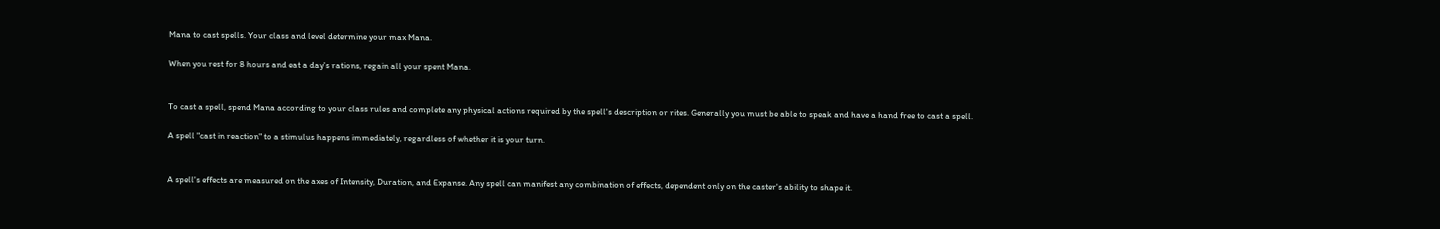Mana to cast spells. Your class and level determine your max Mana.

When you rest for 8 hours and eat a day's rations, regain all your spent Mana.


To cast a spell, spend Mana according to your class rules and complete any physical actions required by the spell's description or rites. Generally you must be able to speak and have a hand free to cast a spell.

A spell "cast in reaction" to a stimulus happens immediately, regardless of whether it is your turn.


A spell's effects are measured on the axes of Intensity, Duration, and Expanse. Any spell can manifest any combination of effects, dependent only on the caster's ability to shape it.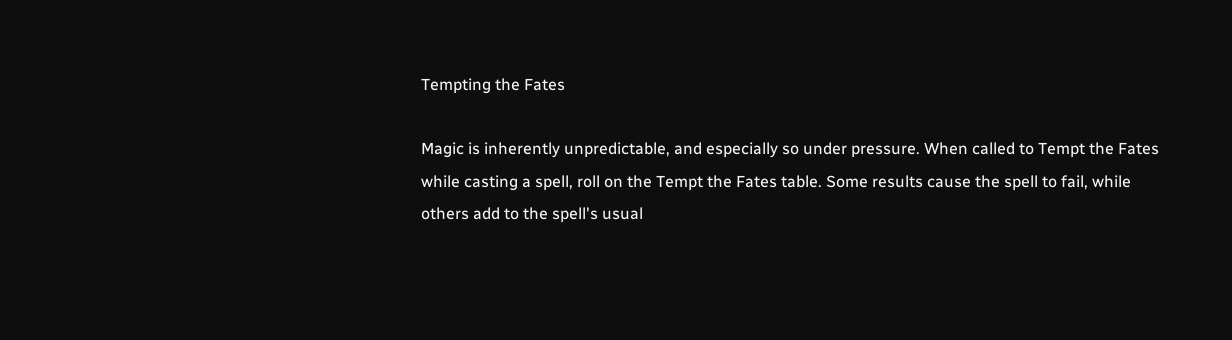Tempting the Fates

Magic is inherently unpredictable, and especially so under pressure. When called to Tempt the Fates while casting a spell, roll on the Tempt the Fates table. Some results cause the spell to fail, while others add to the spell's usual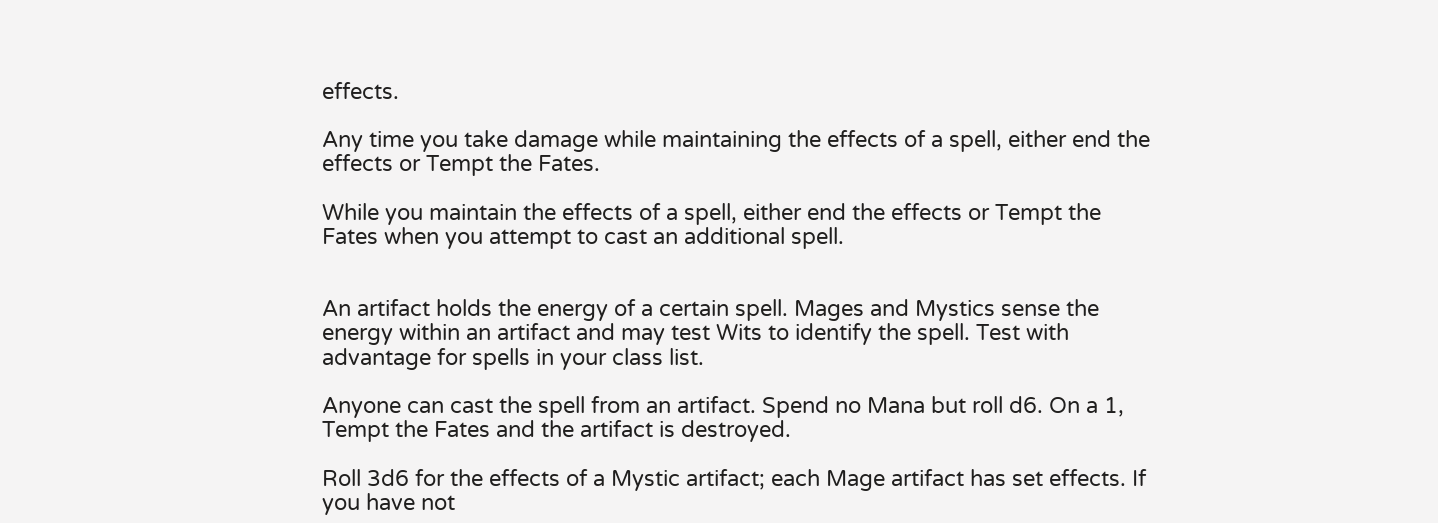effects.

Any time you take damage while maintaining the effects of a spell, either end the effects or Tempt the Fates.

While you maintain the effects of a spell, either end the effects or Tempt the Fates when you attempt to cast an additional spell.


An artifact holds the energy of a certain spell. Mages and Mystics sense the energy within an artifact and may test Wits to identify the spell. Test with advantage for spells in your class list.

Anyone can cast the spell from an artifact. Spend no Mana but roll d6. On a 1, Tempt the Fates and the artifact is destroyed.

Roll 3d6 for the effects of a Mystic artifact; each Mage artifact has set effects. If you have not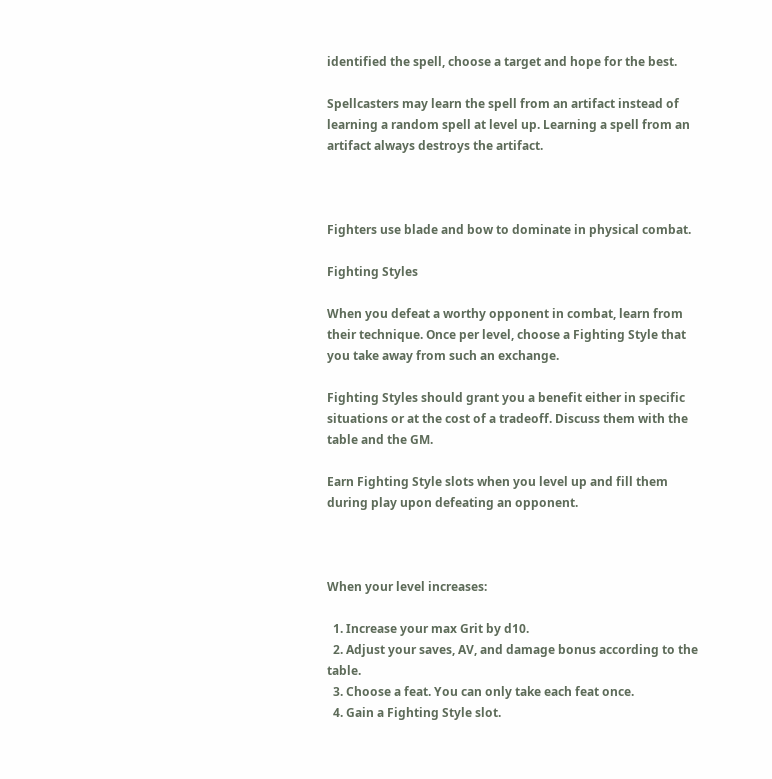identified the spell, choose a target and hope for the best.

Spellcasters may learn the spell from an artifact instead of learning a random spell at level up. Learning a spell from an artifact always destroys the artifact.



Fighters use blade and bow to dominate in physical combat.

Fighting Styles

When you defeat a worthy opponent in combat, learn from their technique. Once per level, choose a Fighting Style that you take away from such an exchange.

Fighting Styles should grant you a benefit either in specific situations or at the cost of a tradeoff. Discuss them with the table and the GM.

Earn Fighting Style slots when you level up and fill them during play upon defeating an opponent.



When your level increases:

  1. Increase your max Grit by d10.
  2. Adjust your saves, AV, and damage bonus according to the table.
  3. Choose a feat. You can only take each feat once.
  4. Gain a Fighting Style slot.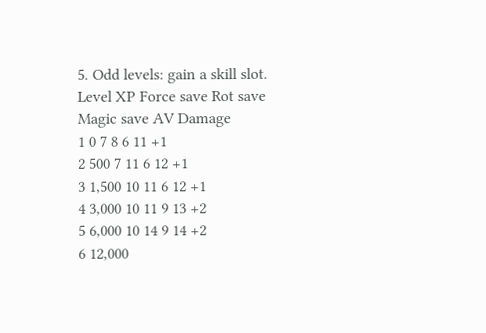5. Odd levels: gain a skill slot.
Level XP Force save Rot save Magic save AV Damage
1 0 7 8 6 11 +1
2 500 7 11 6 12 +1
3 1,500 10 11 6 12 +1
4 3,000 10 11 9 13 +2
5 6,000 10 14 9 14 +2
6 12,000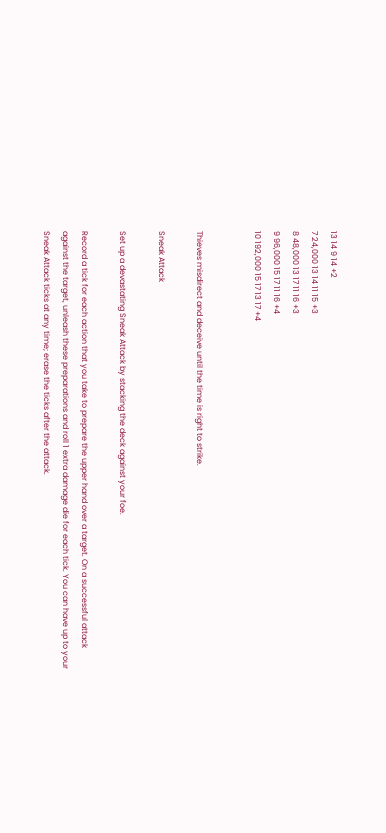13 14 9 14 +2
7 24,000 13 14 11 15 +3
8 48,000 13 17 11 16 +3
9 96,000 15 17 11 16 +4
10 192,000 15 17 13 17 +4


Thieves misdirect and deceive until the time is right to strike.

Sneak Attack

Set up a devastating Sneak Attack by stacking the deck against your foe.

Record a tick for each action that you take to prepare the upper hand over a target. On a successful attack against the target, unleash these preparations and roll 1 extra damage die for each tick. You can have up to your Sneak Attack ticks at any time; erase the ticks after the attack.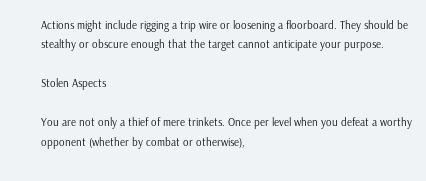Actions might include rigging a trip wire or loosening a floorboard. They should be stealthy or obscure enough that the target cannot anticipate your purpose.

Stolen Aspects

You are not only a thief of mere trinkets. Once per level when you defeat a worthy opponent (whether by combat or otherwise),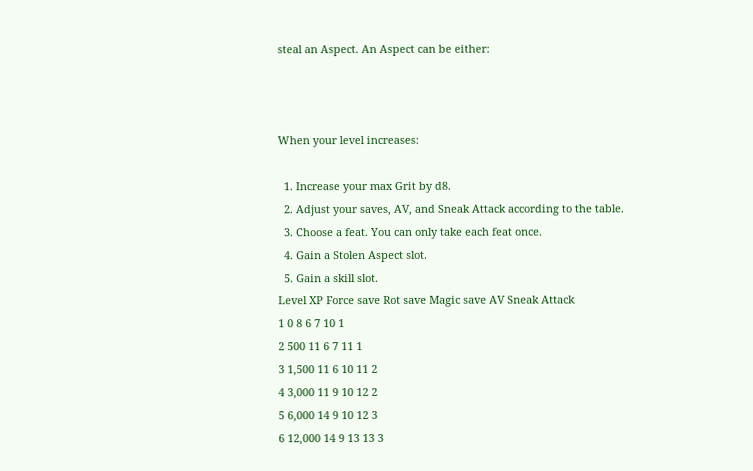steal an Aspect. An Aspect can be either:



When your level increases:

  1. Increase your max Grit by d8.
  2. Adjust your saves, AV, and Sneak Attack according to the table.
  3. Choose a feat. You can only take each feat once.
  4. Gain a Stolen Aspect slot.
  5. Gain a skill slot.
Level XP Force save Rot save Magic save AV Sneak Attack
1 0 8 6 7 10 1
2 500 11 6 7 11 1
3 1,500 11 6 10 11 2
4 3,000 11 9 10 12 2
5 6,000 14 9 10 12 3
6 12,000 14 9 13 13 3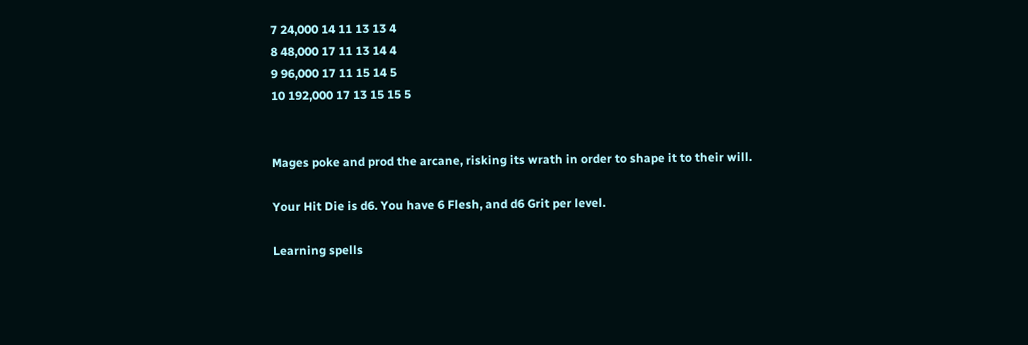7 24,000 14 11 13 13 4
8 48,000 17 11 13 14 4
9 96,000 17 11 15 14 5
10 192,000 17 13 15 15 5


Mages poke and prod the arcane, risking its wrath in order to shape it to their will.

Your Hit Die is d6. You have 6 Flesh, and d6 Grit per level.

Learning spells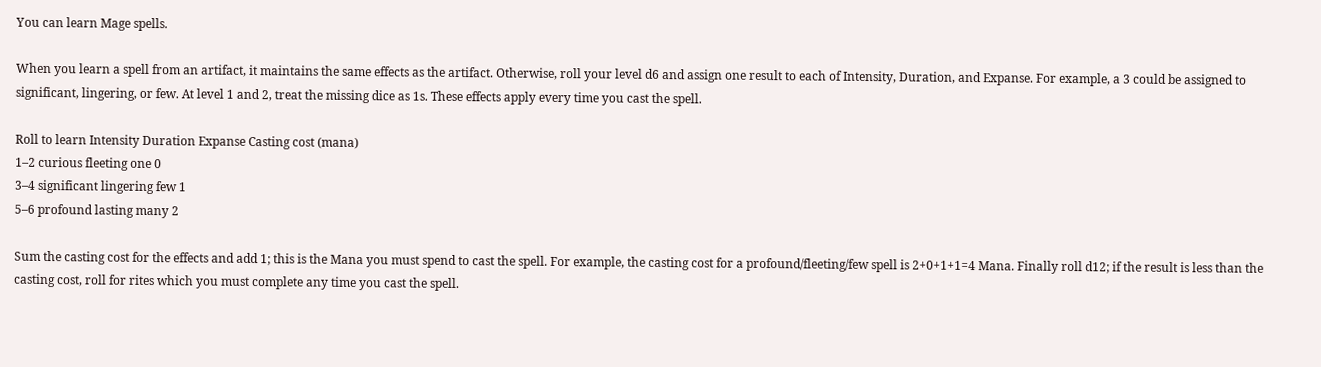You can learn Mage spells.

When you learn a spell from an artifact, it maintains the same effects as the artifact. Otherwise, roll your level d6 and assign one result to each of Intensity, Duration, and Expanse. For example, a 3 could be assigned to significant, lingering, or few. At level 1 and 2, treat the missing dice as 1s. These effects apply every time you cast the spell.

Roll to learn Intensity Duration Expanse Casting cost (mana)
1–2 curious fleeting one 0
3–4 significant lingering few 1
5–6 profound lasting many 2

Sum the casting cost for the effects and add 1; this is the Mana you must spend to cast the spell. For example, the casting cost for a profound/fleeting/few spell is 2+0+1+1=4 Mana. Finally roll d12; if the result is less than the casting cost, roll for rites which you must complete any time you cast the spell.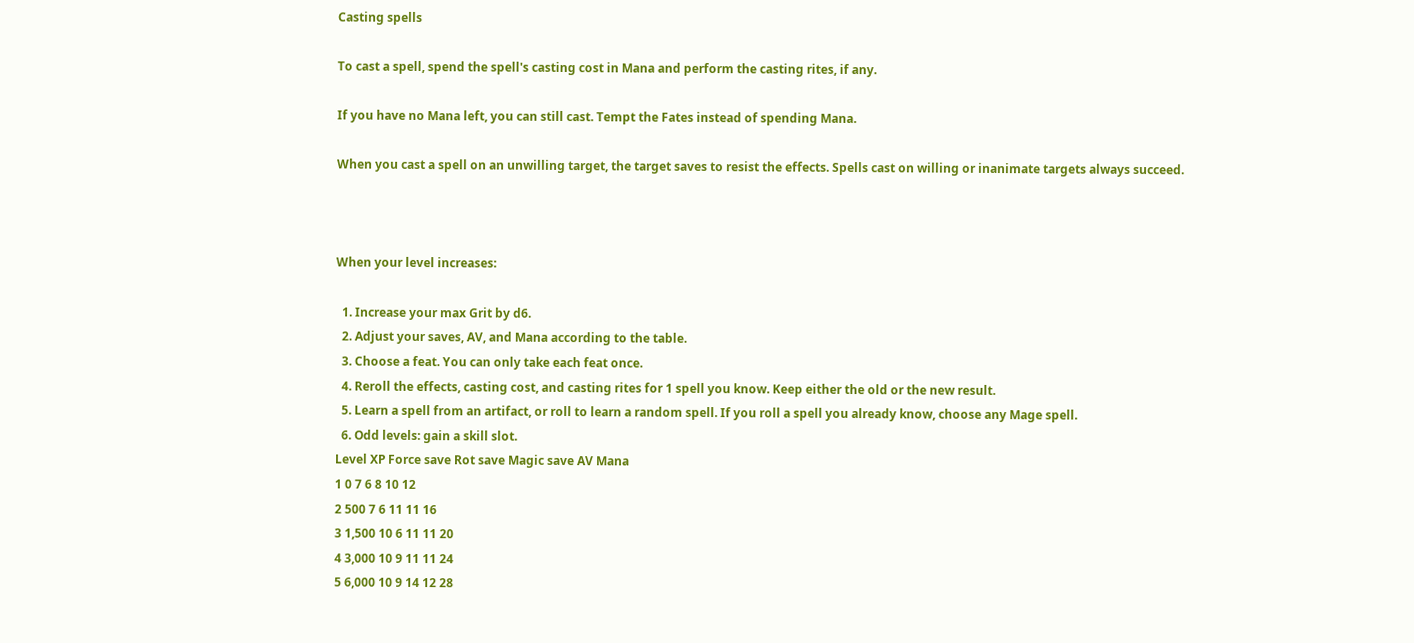Casting spells

To cast a spell, spend the spell's casting cost in Mana and perform the casting rites, if any.

If you have no Mana left, you can still cast. Tempt the Fates instead of spending Mana.

When you cast a spell on an unwilling target, the target saves to resist the effects. Spells cast on willing or inanimate targets always succeed.



When your level increases:

  1. Increase your max Grit by d6.
  2. Adjust your saves, AV, and Mana according to the table.
  3. Choose a feat. You can only take each feat once.
  4. Reroll the effects, casting cost, and casting rites for 1 spell you know. Keep either the old or the new result.
  5. Learn a spell from an artifact, or roll to learn a random spell. If you roll a spell you already know, choose any Mage spell.
  6. Odd levels: gain a skill slot.
Level XP Force save Rot save Magic save AV Mana
1 0 7 6 8 10 12
2 500 7 6 11 11 16
3 1,500 10 6 11 11 20
4 3,000 10 9 11 11 24
5 6,000 10 9 14 12 28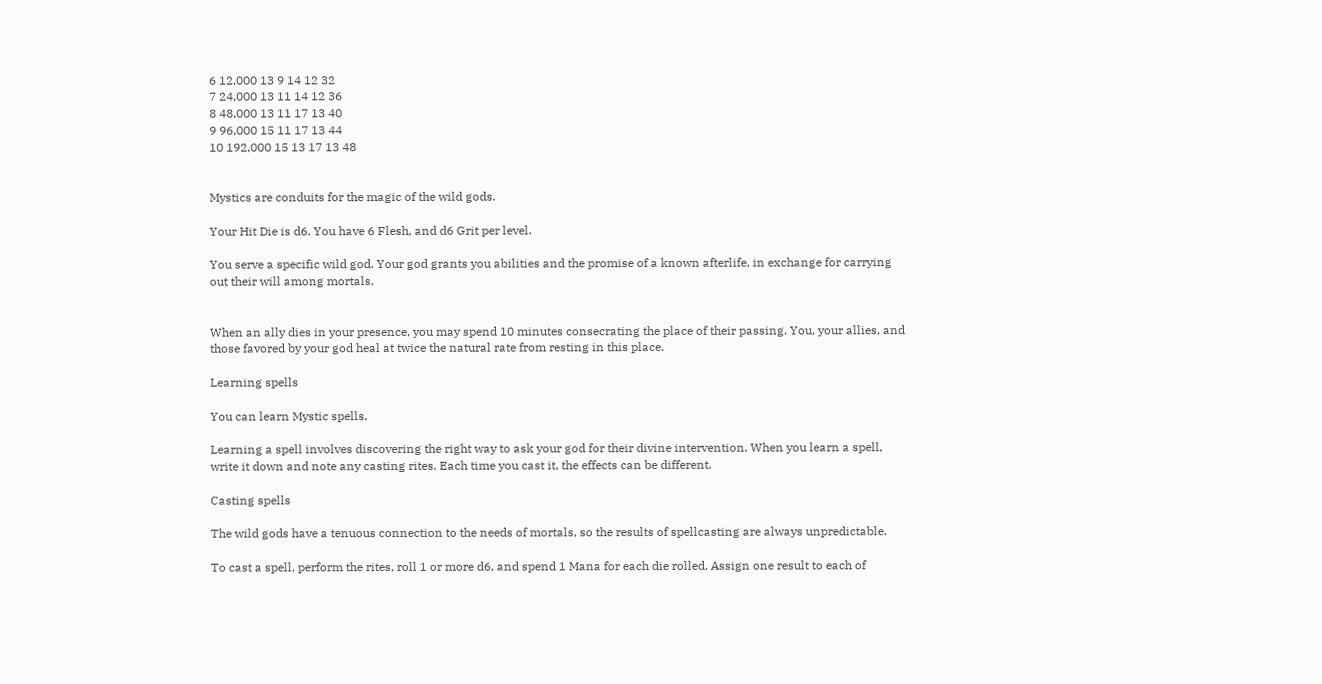6 12,000 13 9 14 12 32
7 24,000 13 11 14 12 36
8 48,000 13 11 17 13 40
9 96,000 15 11 17 13 44
10 192,000 15 13 17 13 48


Mystics are conduits for the magic of the wild gods.

Your Hit Die is d6. You have 6 Flesh, and d6 Grit per level.

You serve a specific wild god. Your god grants you abilities and the promise of a known afterlife, in exchange for carrying out their will among mortals.


When an ally dies in your presence, you may spend 10 minutes consecrating the place of their passing. You, your allies, and those favored by your god heal at twice the natural rate from resting in this place.

Learning spells

You can learn Mystic spells.

Learning a spell involves discovering the right way to ask your god for their divine intervention. When you learn a spell, write it down and note any casting rites. Each time you cast it, the effects can be different.

Casting spells

The wild gods have a tenuous connection to the needs of mortals, so the results of spellcasting are always unpredictable.

To cast a spell, perform the rites, roll 1 or more d6, and spend 1 Mana for each die rolled. Assign one result to each of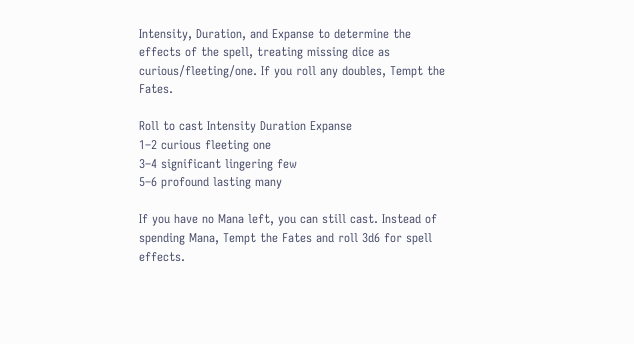Intensity, Duration, and Expanse to determine the effects of the spell, treating missing dice as curious/fleeting/one. If you roll any doubles, Tempt the Fates.

Roll to cast Intensity Duration Expanse
1–2 curious fleeting one
3–4 significant lingering few
5–6 profound lasting many

If you have no Mana left, you can still cast. Instead of spending Mana, Tempt the Fates and roll 3d6 for spell effects.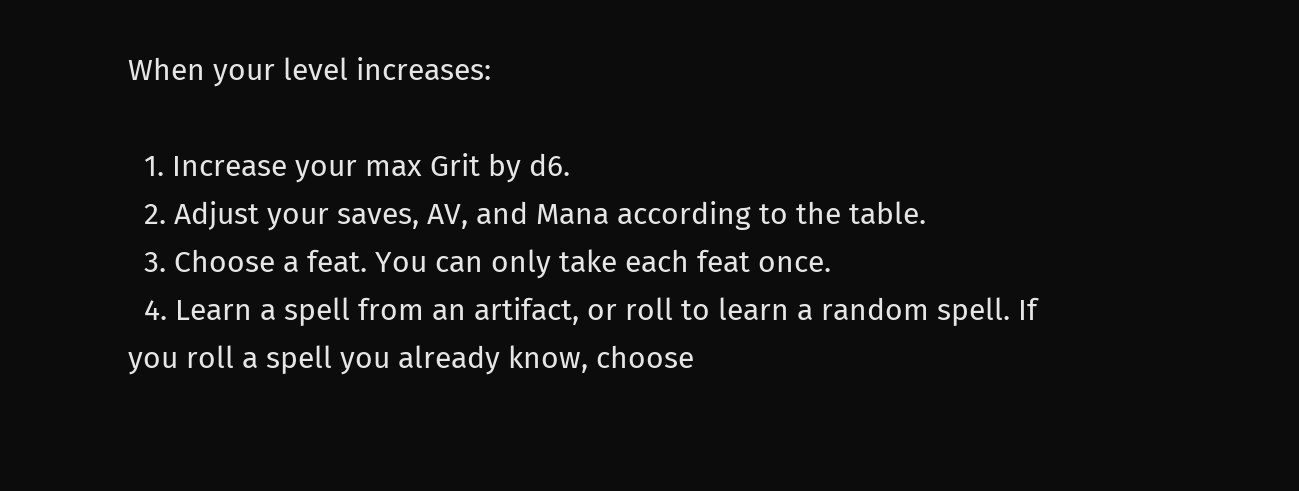When your level increases:

  1. Increase your max Grit by d6.
  2. Adjust your saves, AV, and Mana according to the table.
  3. Choose a feat. You can only take each feat once.
  4. Learn a spell from an artifact, or roll to learn a random spell. If you roll a spell you already know, choose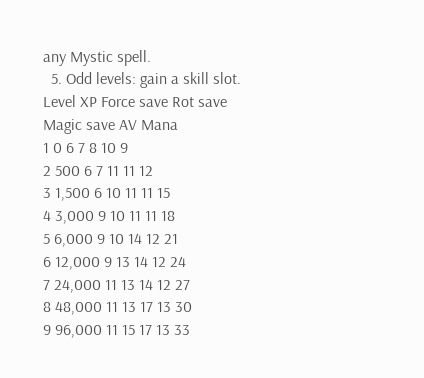any Mystic spell.
  5. Odd levels: gain a skill slot.
Level XP Force save Rot save Magic save AV Mana
1 0 6 7 8 10 9
2 500 6 7 11 11 12
3 1,500 6 10 11 11 15
4 3,000 9 10 11 11 18
5 6,000 9 10 14 12 21
6 12,000 9 13 14 12 24
7 24,000 11 13 14 12 27
8 48,000 11 13 17 13 30
9 96,000 11 15 17 13 33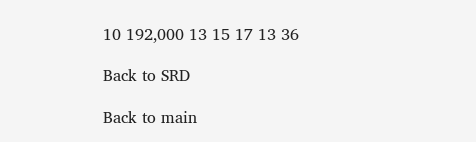10 192,000 13 15 17 13 36

Back to SRD

Back to main